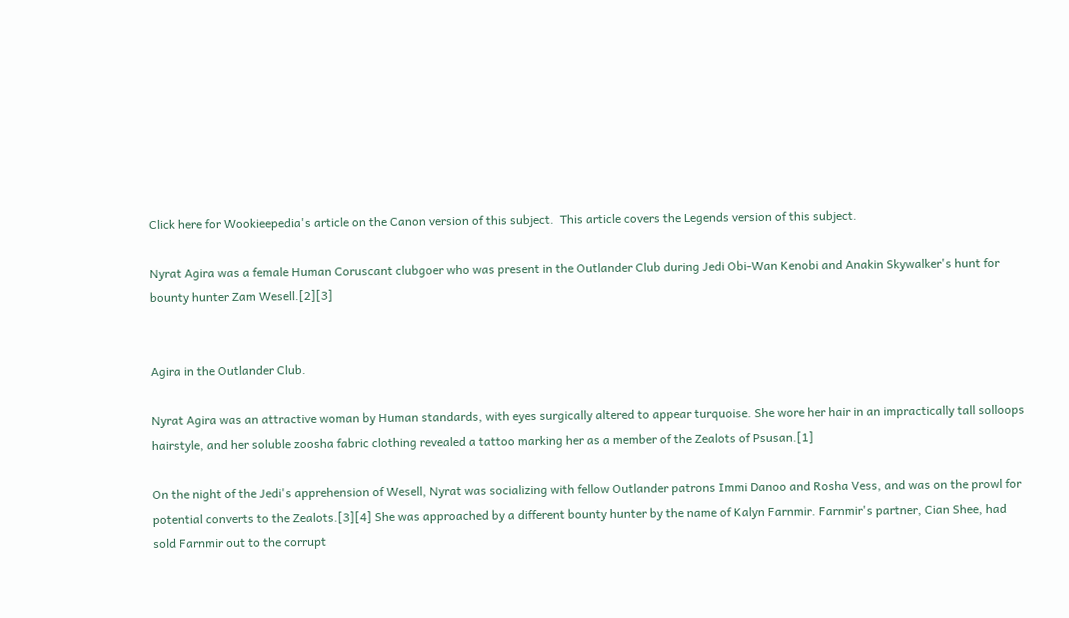Click here for Wookieepedia's article on the Canon version of this subject.  This article covers the Legends version of this subject.

Nyrat Agira was a female Human Coruscant clubgoer who was present in the Outlander Club during Jedi Obi-Wan Kenobi and Anakin Skywalker's hunt for bounty hunter Zam Wesell.[2][3]


Agira in the Outlander Club.

Nyrat Agira was an attractive woman by Human standards, with eyes surgically altered to appear turquoise. She wore her hair in an impractically tall solloops hairstyle, and her soluble zoosha fabric clothing revealed a tattoo marking her as a member of the Zealots of Psusan.[1]

On the night of the Jedi's apprehension of Wesell, Nyrat was socializing with fellow Outlander patrons Immi Danoo and Rosha Vess, and was on the prowl for potential converts to the Zealots.[3][4] She was approached by a different bounty hunter by the name of Kalyn Farnmir. Farnmir's partner, Cian Shee, had sold Farnmir out to the corrupt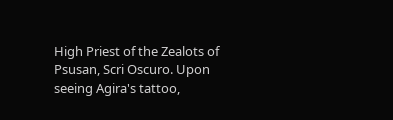High Priest of the Zealots of Psusan, Scri Oscuro. Upon seeing Agira's tattoo,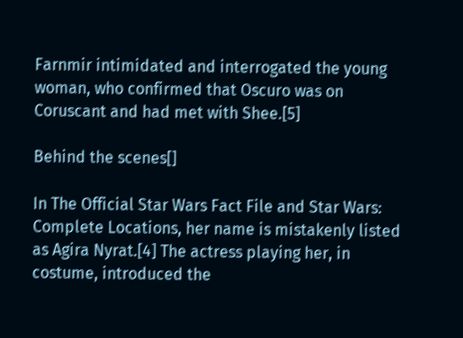Farnmir intimidated and interrogated the young woman, who confirmed that Oscuro was on Coruscant and had met with Shee.[5]

Behind the scenes[]

In The Official Star Wars Fact File and Star Wars: Complete Locations, her name is mistakenly listed as Agira Nyrat.[4] The actress playing her, in costume, introduced the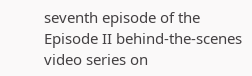seventh episode of the Episode II behind-the-scenes video series on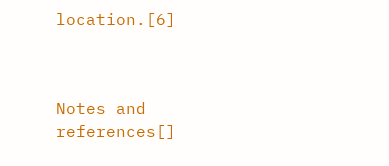location.[6]



Notes and references[]